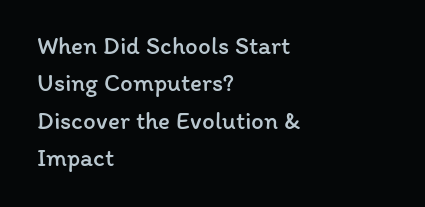When Did Schools Start Using Computers? Discover the Evolution & Impact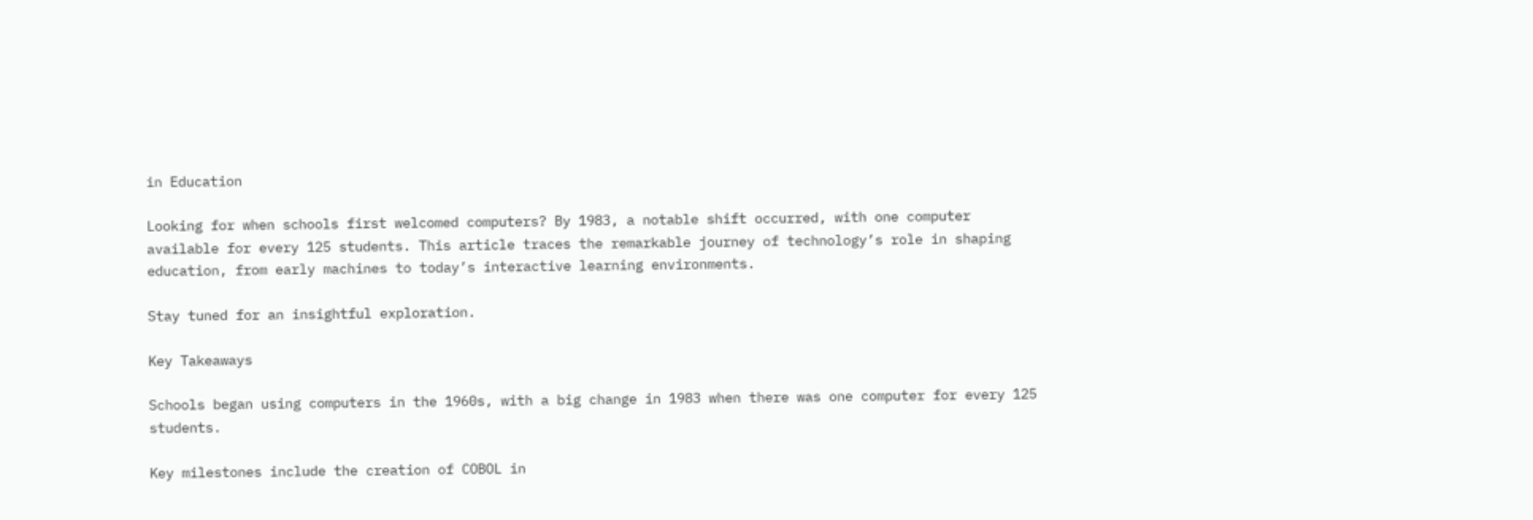in Education

Looking for when schools first welcomed computers? By 1983, a notable shift occurred, with one computer available for every 125 students. This article traces the remarkable journey of technology’s role in shaping education, from early machines to today’s interactive learning environments.

Stay tuned for an insightful exploration.

Key Takeaways

Schools began using computers in the 1960s, with a big change in 1983 when there was one computer for every 125 students.

Key milestones include the creation of COBOL in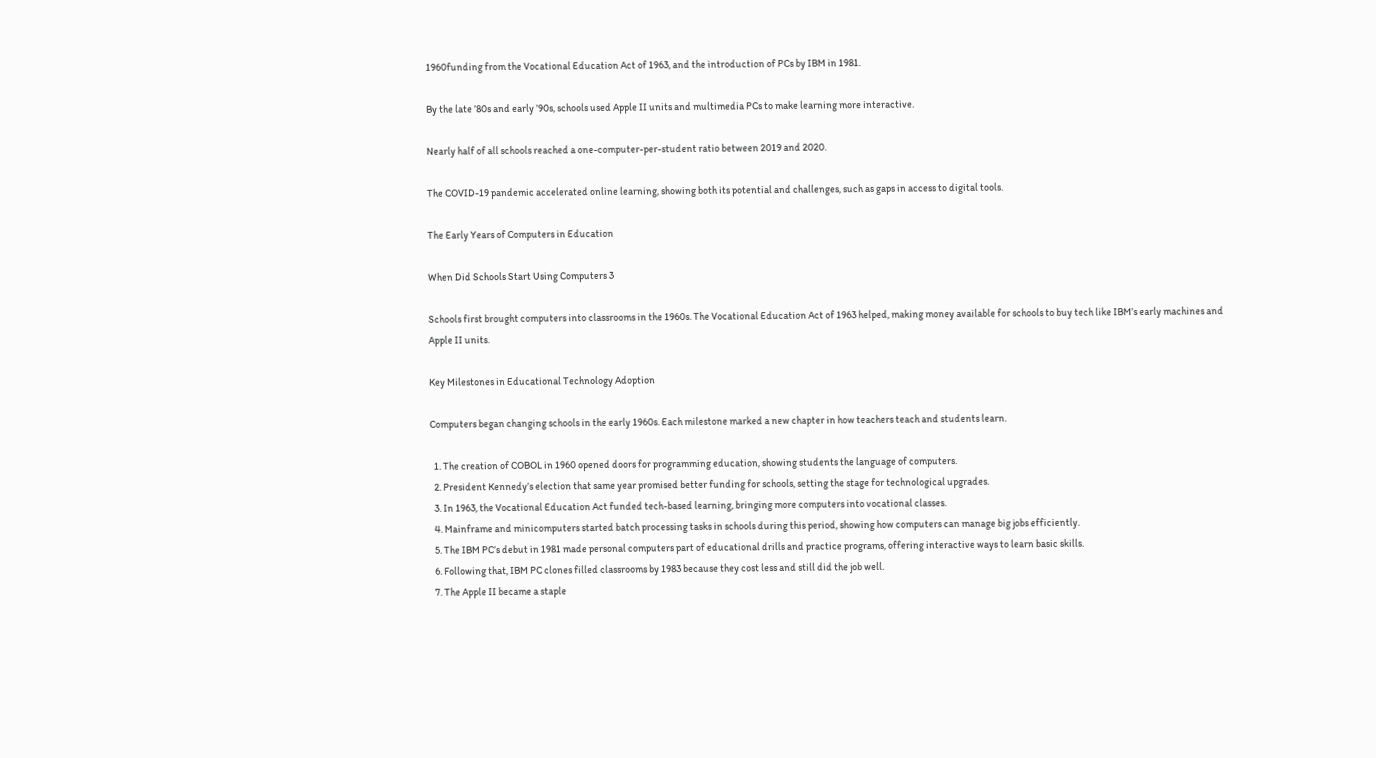1960funding from the Vocational Education Act of 1963, and the introduction of PCs by IBM in 1981.

By the late ’80s and early ’90s, schools used Apple II units and multimedia PCs to make learning more interactive.

Nearly half of all schools reached a one-computer-per-student ratio between 2019 and 2020.

The COVID-19 pandemic accelerated online learning, showing both its potential and challenges, such as gaps in access to digital tools.

The Early Years of Computers in Education

When Did Schools Start Using Computers 3

Schools first brought computers into classrooms in the 1960s. The Vocational Education Act of 1963 helped, making money available for schools to buy tech like IBM’s early machines and Apple II units.

Key Milestones in Educational Technology Adoption

Computers began changing schools in the early 1960s. Each milestone marked a new chapter in how teachers teach and students learn.

  1. The creation of COBOL in 1960 opened doors for programming education, showing students the language of computers.
  2. President Kennedy’s election that same year promised better funding for schools, setting the stage for technological upgrades.
  3. In 1963, the Vocational Education Act funded tech-based learning, bringing more computers into vocational classes.
  4. Mainframe and minicomputers started batch processing tasks in schools during this period, showing how computers can manage big jobs efficiently.
  5. The IBM PC’s debut in 1981 made personal computers part of educational drills and practice programs, offering interactive ways to learn basic skills.
  6. Following that, IBM PC clones filled classrooms by 1983 because they cost less and still did the job well.
  7. The Apple II became a staple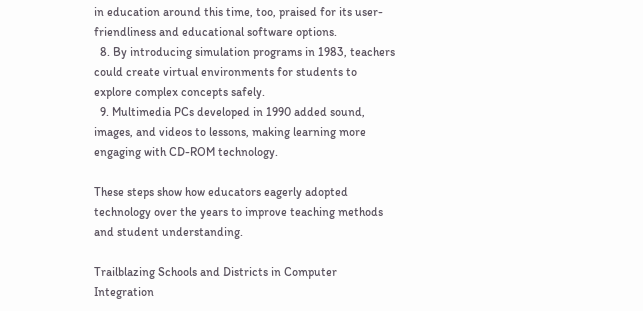in education around this time, too, praised for its user-friendliness and educational software options.
  8. By introducing simulation programs in 1983, teachers could create virtual environments for students to explore complex concepts safely.
  9. Multimedia PCs developed in 1990 added sound, images, and videos to lessons, making learning more engaging with CD-ROM technology.

These steps show how educators eagerly adopted technology over the years to improve teaching methods and student understanding.

Trailblazing Schools and Districts in Computer Integration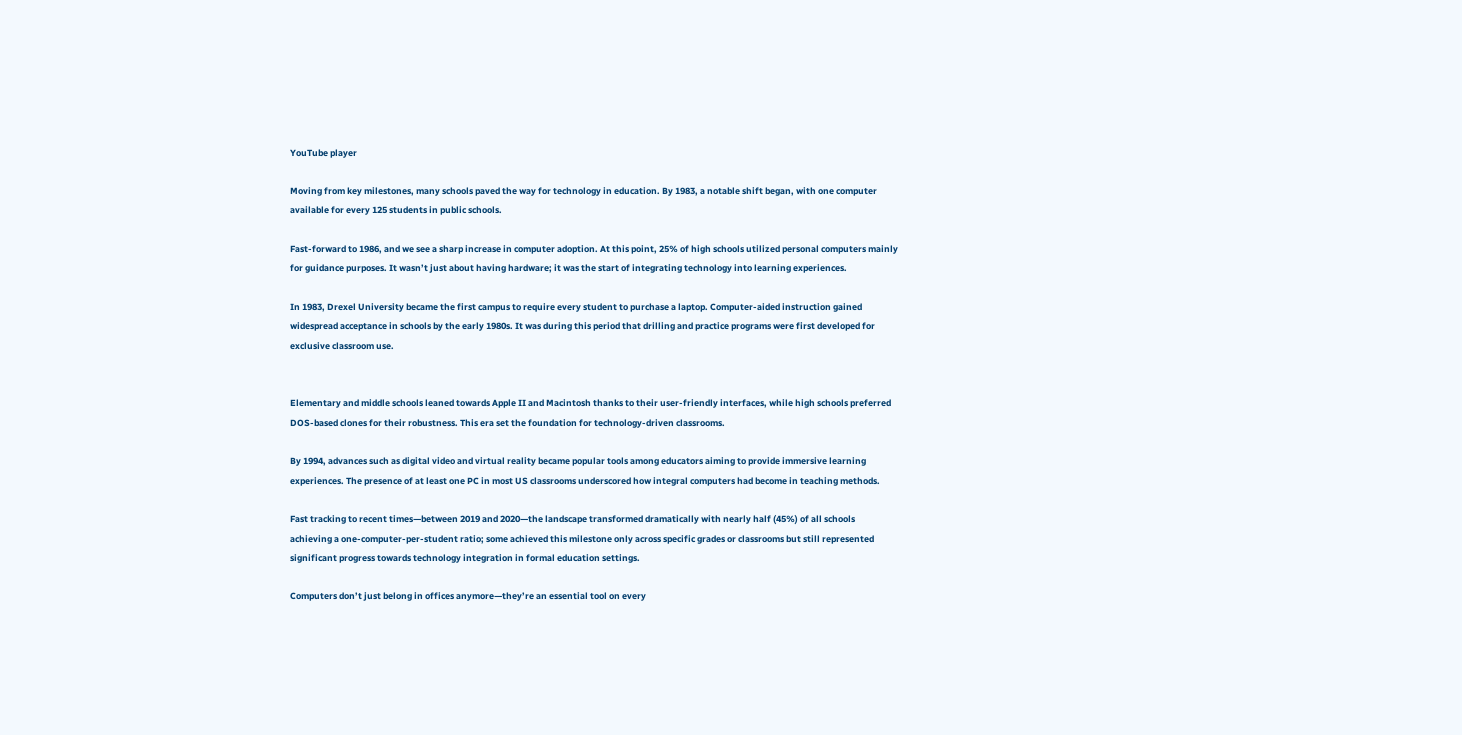YouTube player

Moving from key milestones, many schools paved the way for technology in education. By 1983, a notable shift began, with one computer available for every 125 students in public schools.

Fast-forward to 1986, and we see a sharp increase in computer adoption. At this point, 25% of high schools utilized personal computers mainly for guidance purposes. It wasn’t just about having hardware; it was the start of integrating technology into learning experiences.

In 1983, Drexel University became the first campus to require every student to purchase a laptop. Computer-aided instruction gained widespread acceptance in schools by the early 1980s. It was during this period that drilling and practice programs were first developed for exclusive classroom use.


Elementary and middle schools leaned towards Apple II and Macintosh thanks to their user-friendly interfaces, while high schools preferred DOS-based clones for their robustness. This era set the foundation for technology-driven classrooms.

By 1994, advances such as digital video and virtual reality became popular tools among educators aiming to provide immersive learning experiences. The presence of at least one PC in most US classrooms underscored how integral computers had become in teaching methods.

Fast tracking to recent times—between 2019 and 2020—the landscape transformed dramatically with nearly half (45%) of all schools achieving a one-computer-per-student ratio; some achieved this milestone only across specific grades or classrooms but still represented significant progress towards technology integration in formal education settings.

Computers don’t just belong in offices anymore—they’re an essential tool on every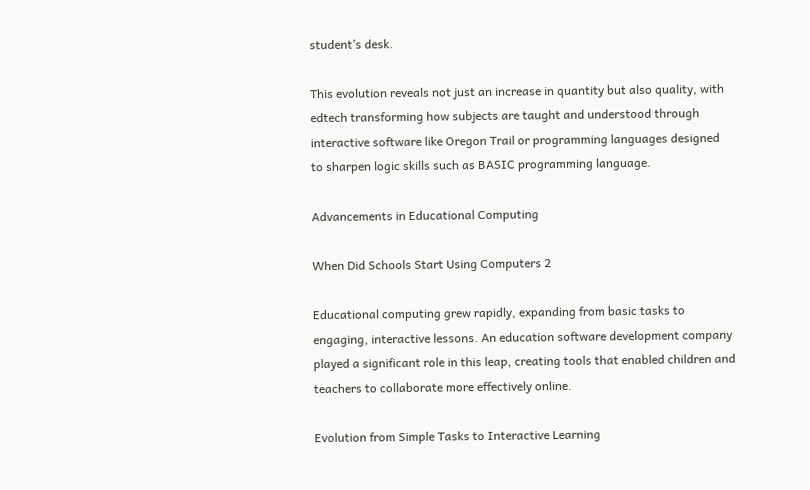student’s desk.

This evolution reveals not just an increase in quantity but also quality, with edtech transforming how subjects are taught and understood through interactive software like Oregon Trail or programming languages designed to sharpen logic skills such as BASIC programming language.

Advancements in Educational Computing

When Did Schools Start Using Computers 2

Educational computing grew rapidly, expanding from basic tasks to engaging, interactive lessons. An education software development company played a significant role in this leap, creating tools that enabled children and teachers to collaborate more effectively online.

Evolution from Simple Tasks to Interactive Learning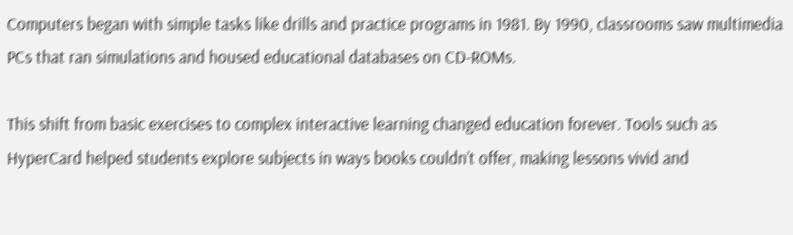Computers began with simple tasks like drills and practice programs in 1981. By 1990, classrooms saw multimedia PCs that ran simulations and housed educational databases on CD-ROMs.

This shift from basic exercises to complex interactive learning changed education forever. Tools such as HyperCard helped students explore subjects in ways books couldn’t offer, making lessons vivid and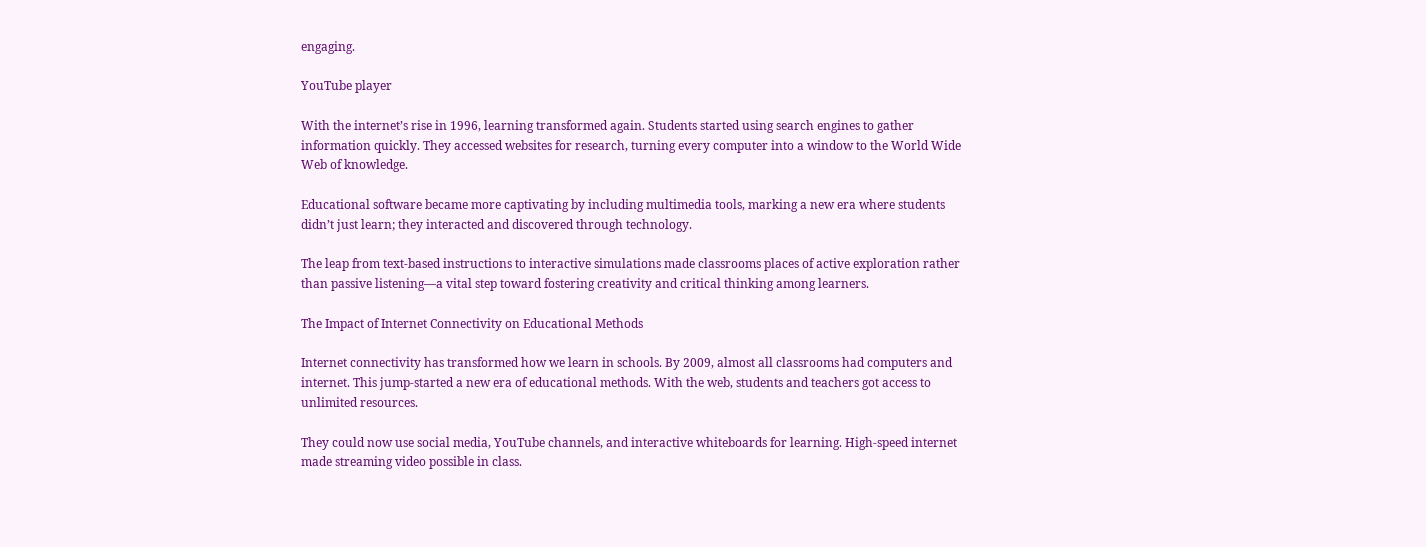engaging.

YouTube player

With the internet’s rise in 1996, learning transformed again. Students started using search engines to gather information quickly. They accessed websites for research, turning every computer into a window to the World Wide Web of knowledge.

Educational software became more captivating by including multimedia tools, marking a new era where students didn’t just learn; they interacted and discovered through technology.

The leap from text-based instructions to interactive simulations made classrooms places of active exploration rather than passive listening—a vital step toward fostering creativity and critical thinking among learners.

The Impact of Internet Connectivity on Educational Methods

Internet connectivity has transformed how we learn in schools. By 2009, almost all classrooms had computers and internet. This jump-started a new era of educational methods. With the web, students and teachers got access to unlimited resources.

They could now use social media, YouTube channels, and interactive whiteboards for learning. High-speed internet made streaming video possible in class.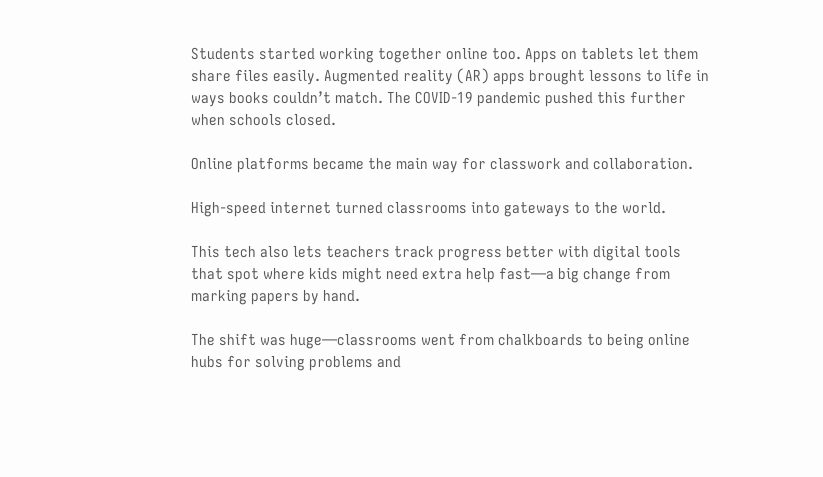Students started working together online too. Apps on tablets let them share files easily. Augmented reality (AR) apps brought lessons to life in ways books couldn’t match. The COVID-19 pandemic pushed this further when schools closed.

Online platforms became the main way for classwork and collaboration.

High-speed internet turned classrooms into gateways to the world.

This tech also lets teachers track progress better with digital tools that spot where kids might need extra help fast—a big change from marking papers by hand.

The shift was huge—classrooms went from chalkboards to being online hubs for solving problems and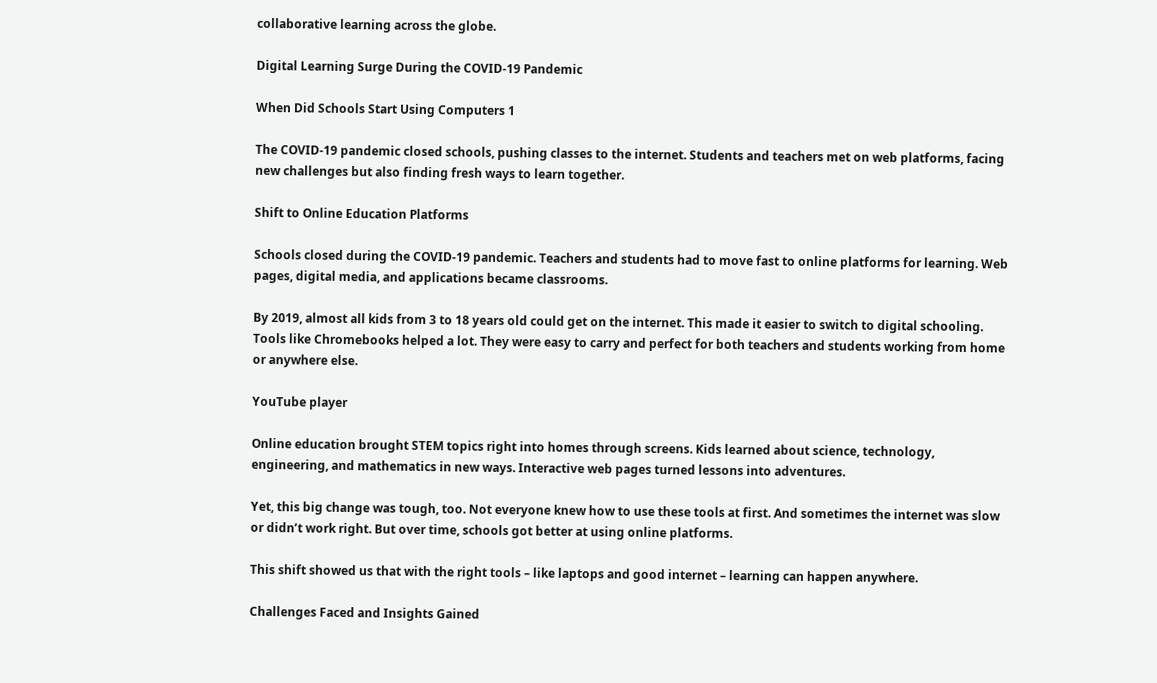collaborative learning across the globe.

Digital Learning Surge During the COVID-19 Pandemic

When Did Schools Start Using Computers 1

The COVID-19 pandemic closed schools, pushing classes to the internet. Students and teachers met on web platforms, facing new challenges but also finding fresh ways to learn together.

Shift to Online Education Platforms

Schools closed during the COVID-19 pandemic. Teachers and students had to move fast to online platforms for learning. Web pages, digital media, and applications became classrooms.

By 2019, almost all kids from 3 to 18 years old could get on the internet. This made it easier to switch to digital schooling. Tools like Chromebooks helped a lot. They were easy to carry and perfect for both teachers and students working from home or anywhere else.

YouTube player

Online education brought STEM topics right into homes through screens. Kids learned about science, technology, engineering, and mathematics in new ways. Interactive web pages turned lessons into adventures.

Yet, this big change was tough, too. Not everyone knew how to use these tools at first. And sometimes the internet was slow or didn’t work right. But over time, schools got better at using online platforms.

This shift showed us that with the right tools – like laptops and good internet – learning can happen anywhere.

Challenges Faced and Insights Gained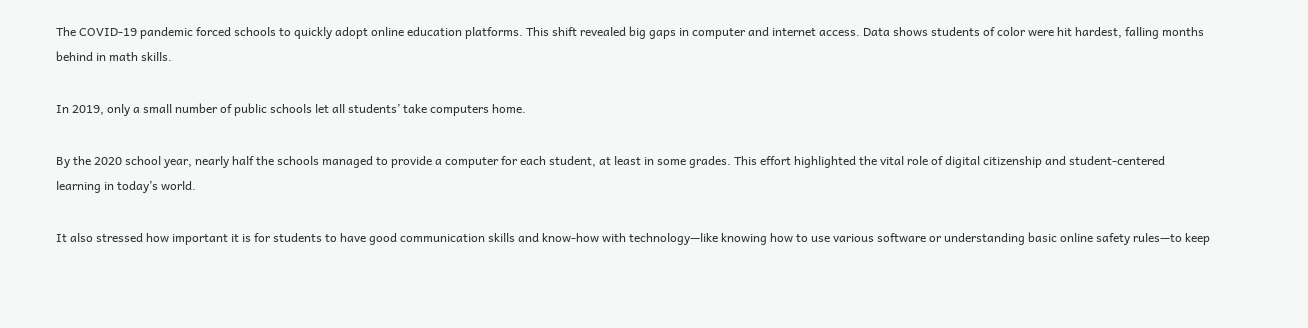The COVID-19 pandemic forced schools to quickly adopt online education platforms. This shift revealed big gaps in computer and internet access. Data shows students of color were hit hardest, falling months behind in math skills.

In 2019, only a small number of public schools let all students’ take computers home.

By the 2020 school year, nearly half the schools managed to provide a computer for each student, at least in some grades. This effort highlighted the vital role of digital citizenship and student-centered learning in today’s world.

It also stressed how important it is for students to have good communication skills and know-how with technology—like knowing how to use various software or understanding basic online safety rules—to keep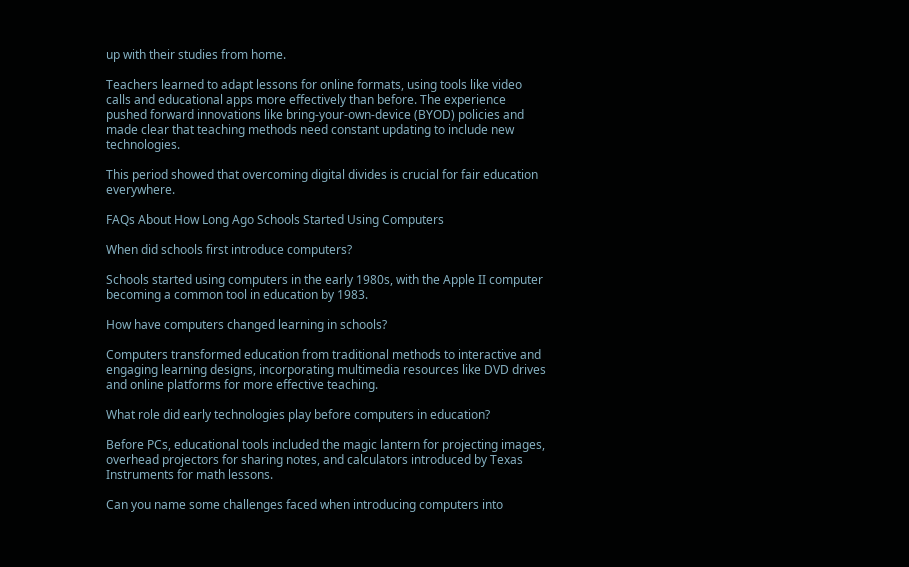up with their studies from home.

Teachers learned to adapt lessons for online formats, using tools like video calls and educational apps more effectively than before. The experience pushed forward innovations like bring-your-own-device (BYOD) policies and made clear that teaching methods need constant updating to include new technologies.

This period showed that overcoming digital divides is crucial for fair education everywhere.

FAQs About How Long Ago Schools Started Using Computers

When did schools first introduce computers?

Schools started using computers in the early 1980s, with the Apple II computer becoming a common tool in education by 1983.

How have computers changed learning in schools?

Computers transformed education from traditional methods to interactive and engaging learning designs, incorporating multimedia resources like DVD drives and online platforms for more effective teaching.

What role did early technologies play before computers in education?

Before PCs, educational tools included the magic lantern for projecting images, overhead projectors for sharing notes, and calculators introduced by Texas Instruments for math lessons.

Can you name some challenges faced when introducing computers into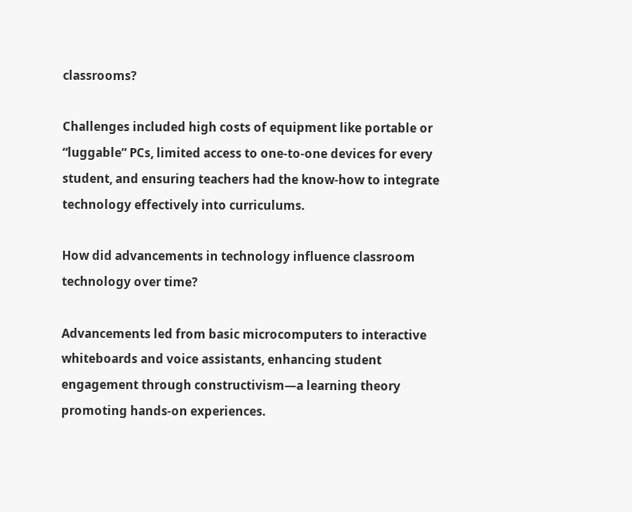classrooms?

Challenges included high costs of equipment like portable or “luggable” PCs, limited access to one-to-one devices for every student, and ensuring teachers had the know-how to integrate technology effectively into curriculums.

How did advancements in technology influence classroom technology over time?

Advancements led from basic microcomputers to interactive whiteboards and voice assistants, enhancing student engagement through constructivism—a learning theory promoting hands-on experiences.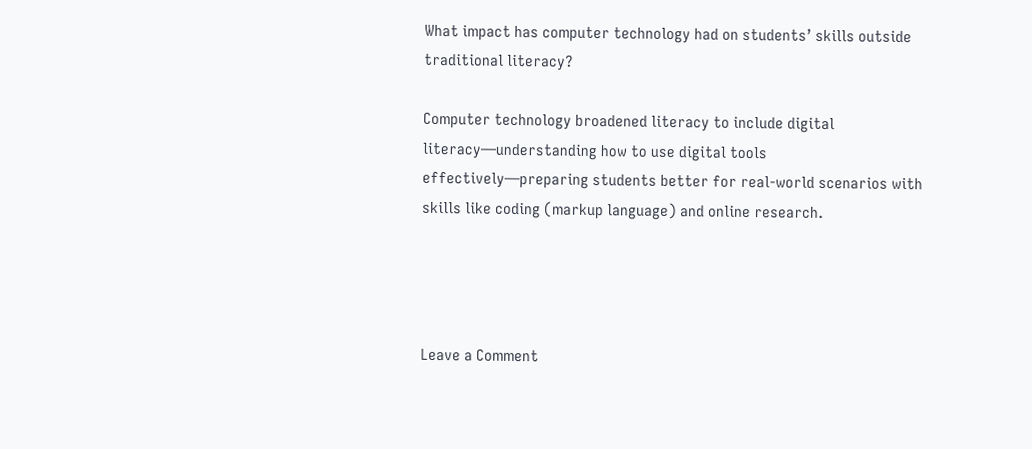What impact has computer technology had on students’ skills outside traditional literacy?

Computer technology broadened literacy to include digital literacy—understanding how to use digital tools effectively—preparing students better for real-world scenarios with skills like coding (markup language) and online research.




Leave a Comment